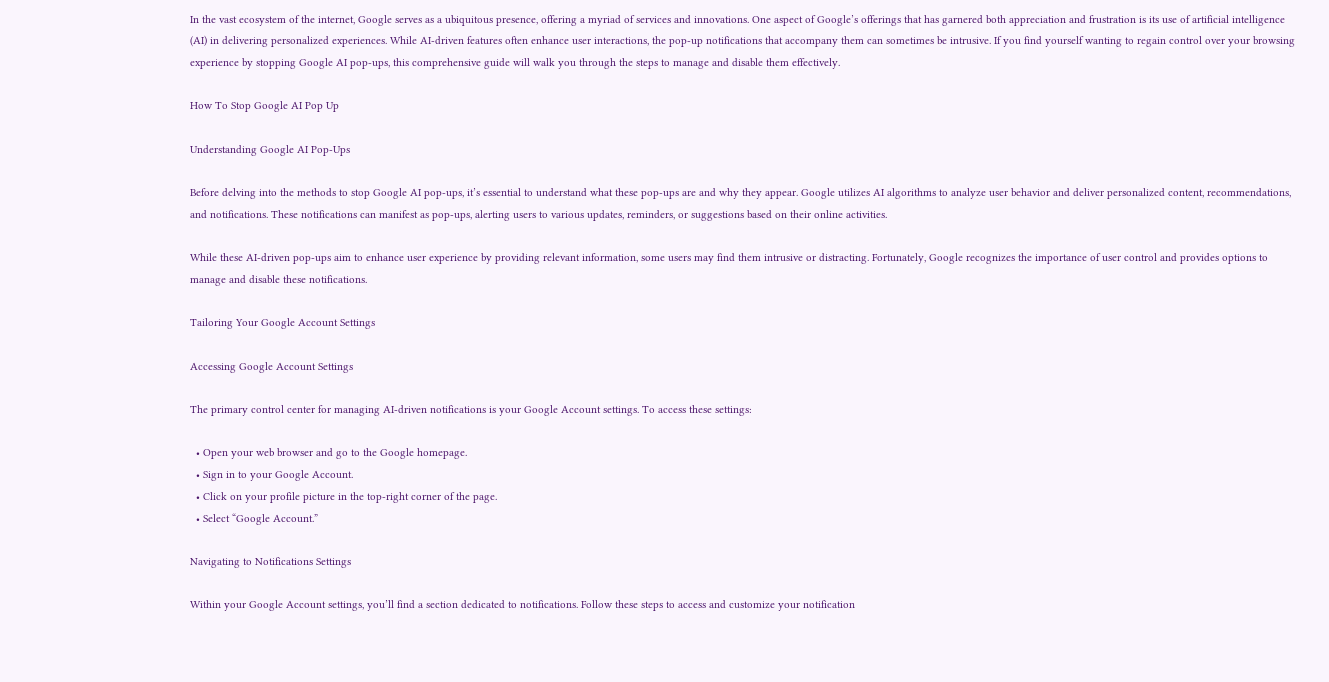In the vast ecosystem of the internet, Google serves as a ubiquitous presence, offering a myriad of services and innovations. One aspect of Google’s offerings that has garnered both appreciation and frustration is its use of artificial intelligence (AI) in delivering personalized experiences. While AI-driven features often enhance user interactions, the pop-up notifications that accompany them can sometimes be intrusive. If you find yourself wanting to regain control over your browsing experience by stopping Google AI pop-ups, this comprehensive guide will walk you through the steps to manage and disable them effectively.

How To Stop Google AI Pop Up

Understanding Google AI Pop-Ups

Before delving into the methods to stop Google AI pop-ups, it’s essential to understand what these pop-ups are and why they appear. Google utilizes AI algorithms to analyze user behavior and deliver personalized content, recommendations, and notifications. These notifications can manifest as pop-ups, alerting users to various updates, reminders, or suggestions based on their online activities.

While these AI-driven pop-ups aim to enhance user experience by providing relevant information, some users may find them intrusive or distracting. Fortunately, Google recognizes the importance of user control and provides options to manage and disable these notifications.

Tailoring Your Google Account Settings

Accessing Google Account Settings

The primary control center for managing AI-driven notifications is your Google Account settings. To access these settings:

  • Open your web browser and go to the Google homepage.
  • Sign in to your Google Account.
  • Click on your profile picture in the top-right corner of the page.
  • Select “Google Account.”

Navigating to Notifications Settings

Within your Google Account settings, you’ll find a section dedicated to notifications. Follow these steps to access and customize your notification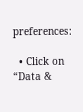preferences:

  • Click on “Data &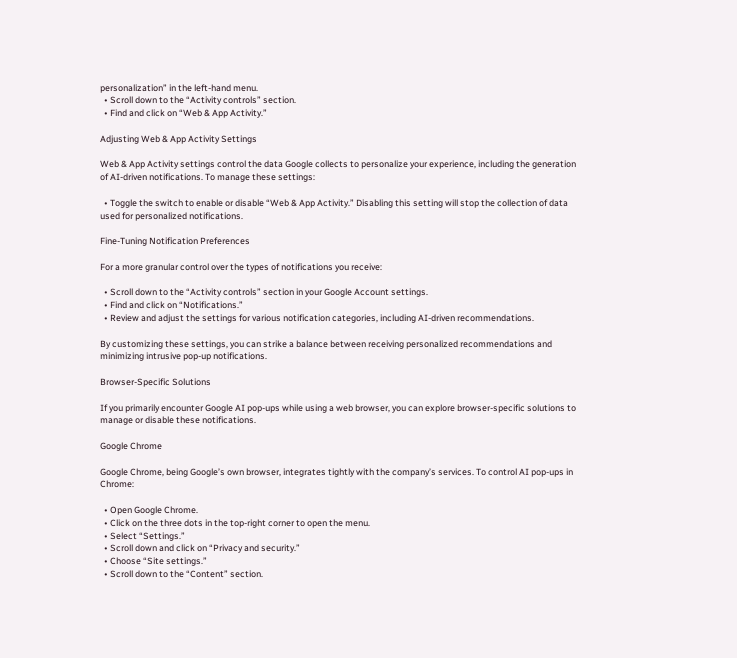personalization” in the left-hand menu.
  • Scroll down to the “Activity controls” section.
  • Find and click on “Web & App Activity.”

Adjusting Web & App Activity Settings

Web & App Activity settings control the data Google collects to personalize your experience, including the generation of AI-driven notifications. To manage these settings:

  • Toggle the switch to enable or disable “Web & App Activity.” Disabling this setting will stop the collection of data used for personalized notifications.

Fine-Tuning Notification Preferences

For a more granular control over the types of notifications you receive:

  • Scroll down to the “Activity controls” section in your Google Account settings.
  • Find and click on “Notifications.”
  • Review and adjust the settings for various notification categories, including AI-driven recommendations.

By customizing these settings, you can strike a balance between receiving personalized recommendations and minimizing intrusive pop-up notifications.

Browser-Specific Solutions

If you primarily encounter Google AI pop-ups while using a web browser, you can explore browser-specific solutions to manage or disable these notifications.

Google Chrome

Google Chrome, being Google’s own browser, integrates tightly with the company’s services. To control AI pop-ups in Chrome:

  • Open Google Chrome.
  • Click on the three dots in the top-right corner to open the menu.
  • Select “Settings.”
  • Scroll down and click on “Privacy and security.”
  • Choose “Site settings.”
  • Scroll down to the “Content” section.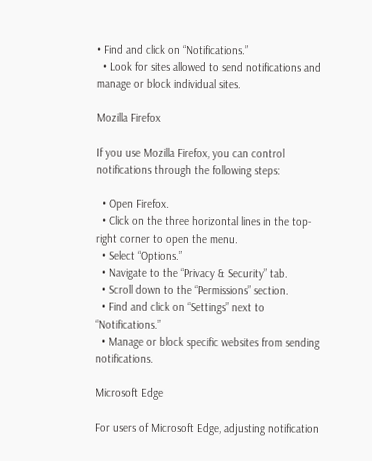• Find and click on “Notifications.”
  • Look for sites allowed to send notifications and manage or block individual sites.

Mozilla Firefox

If you use Mozilla Firefox, you can control notifications through the following steps:

  • Open Firefox.
  • Click on the three horizontal lines in the top-right corner to open the menu.
  • Select “Options.”
  • Navigate to the “Privacy & Security” tab.
  • Scroll down to the “Permissions” section.
  • Find and click on “Settings” next to “Notifications.”
  • Manage or block specific websites from sending notifications.

Microsoft Edge

For users of Microsoft Edge, adjusting notification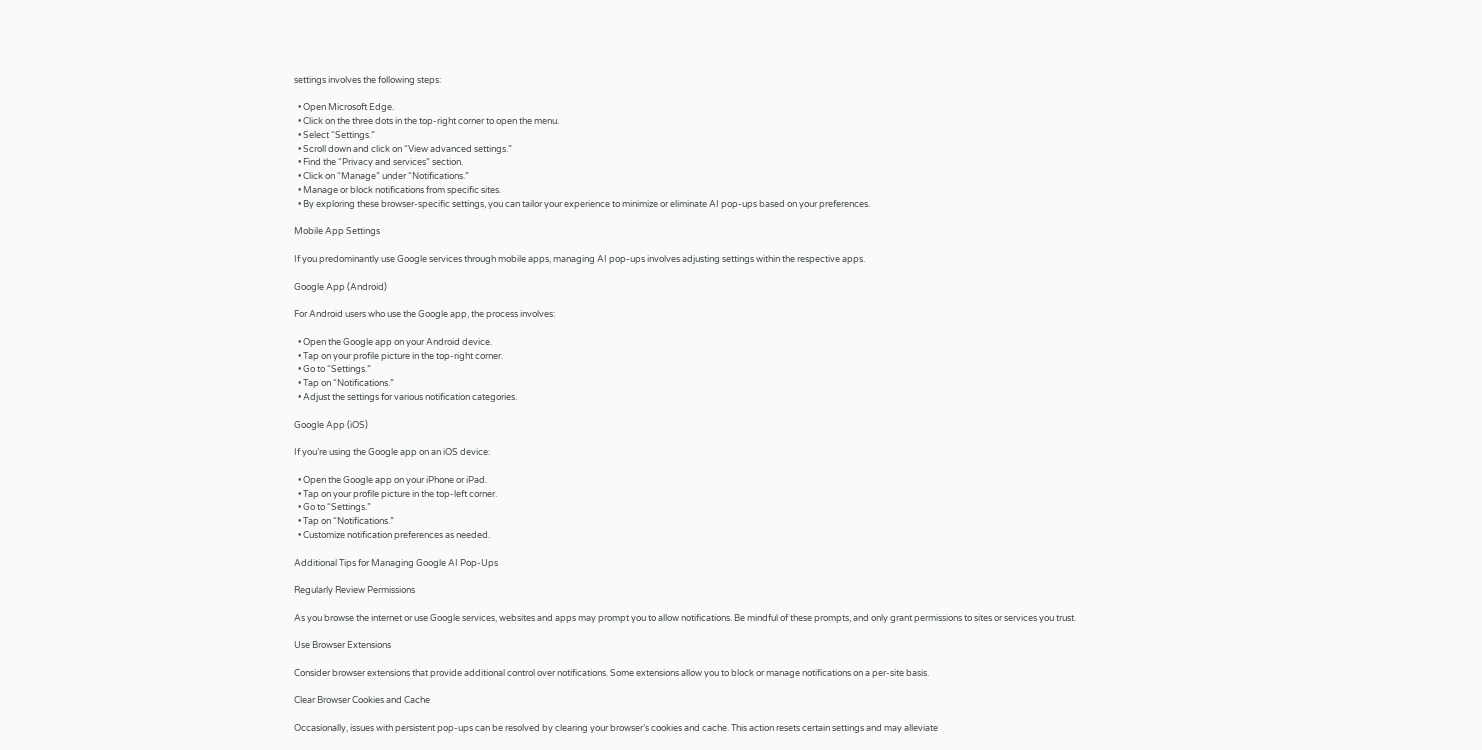settings involves the following steps:

  • Open Microsoft Edge.
  • Click on the three dots in the top-right corner to open the menu.
  • Select “Settings.”
  • Scroll down and click on “View advanced settings.”
  • Find the “Privacy and services” section.
  • Click on “Manage” under “Notifications.”
  • Manage or block notifications from specific sites.
  • By exploring these browser-specific settings, you can tailor your experience to minimize or eliminate AI pop-ups based on your preferences.

Mobile App Settings

If you predominantly use Google services through mobile apps, managing AI pop-ups involves adjusting settings within the respective apps.

Google App (Android)

For Android users who use the Google app, the process involves:

  • Open the Google app on your Android device.
  • Tap on your profile picture in the top-right corner.
  • Go to “Settings.”
  • Tap on “Notifications.”
  • Adjust the settings for various notification categories.

Google App (iOS)

If you’re using the Google app on an iOS device:

  • Open the Google app on your iPhone or iPad.
  • Tap on your profile picture in the top-left corner.
  • Go to “Settings.”
  • Tap on “Notifications.”
  • Customize notification preferences as needed.

Additional Tips for Managing Google AI Pop-Ups

Regularly Review Permissions

As you browse the internet or use Google services, websites and apps may prompt you to allow notifications. Be mindful of these prompts, and only grant permissions to sites or services you trust.

Use Browser Extensions

Consider browser extensions that provide additional control over notifications. Some extensions allow you to block or manage notifications on a per-site basis.

Clear Browser Cookies and Cache

Occasionally, issues with persistent pop-ups can be resolved by clearing your browser’s cookies and cache. This action resets certain settings and may alleviate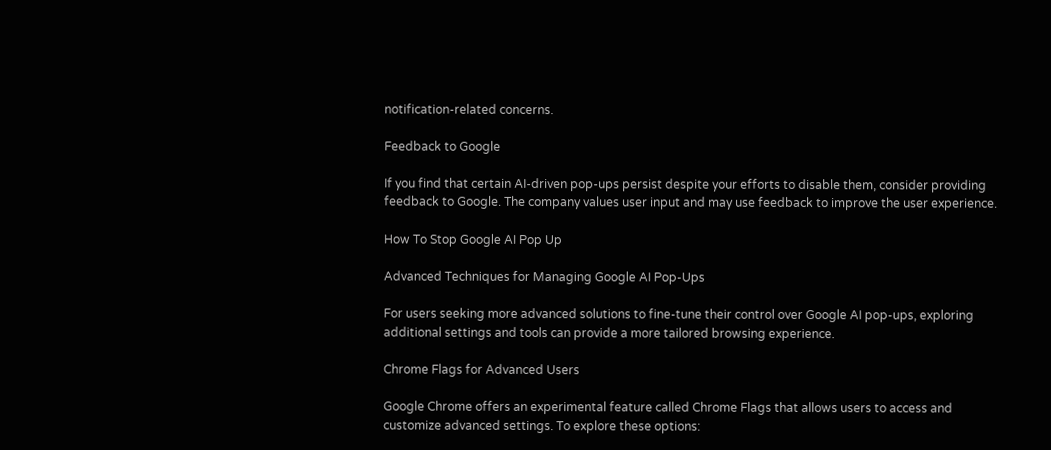notification-related concerns.

Feedback to Google

If you find that certain AI-driven pop-ups persist despite your efforts to disable them, consider providing feedback to Google. The company values user input and may use feedback to improve the user experience.

How To Stop Google AI Pop Up

Advanced Techniques for Managing Google AI Pop-Ups

For users seeking more advanced solutions to fine-tune their control over Google AI pop-ups, exploring additional settings and tools can provide a more tailored browsing experience.

Chrome Flags for Advanced Users

Google Chrome offers an experimental feature called Chrome Flags that allows users to access and customize advanced settings. To explore these options: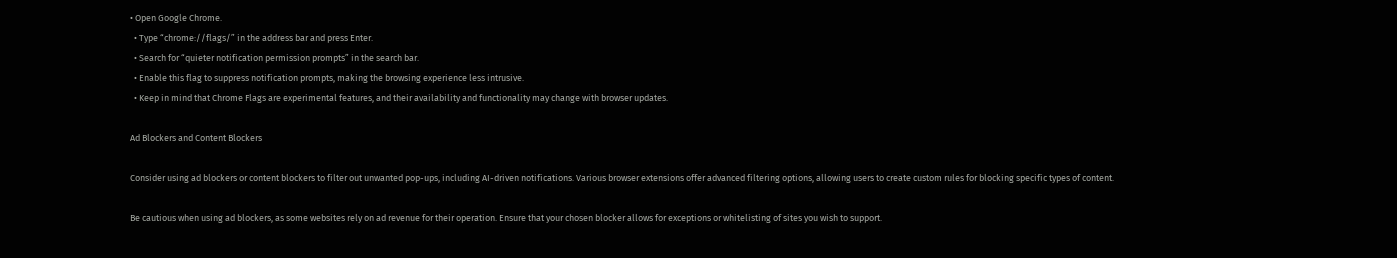• Open Google Chrome.
  • Type “chrome://flags/” in the address bar and press Enter.
  • Search for “quieter notification permission prompts” in the search bar.
  • Enable this flag to suppress notification prompts, making the browsing experience less intrusive.
  • Keep in mind that Chrome Flags are experimental features, and their availability and functionality may change with browser updates.

Ad Blockers and Content Blockers

Consider using ad blockers or content blockers to filter out unwanted pop-ups, including AI-driven notifications. Various browser extensions offer advanced filtering options, allowing users to create custom rules for blocking specific types of content.

Be cautious when using ad blockers, as some websites rely on ad revenue for their operation. Ensure that your chosen blocker allows for exceptions or whitelisting of sites you wish to support.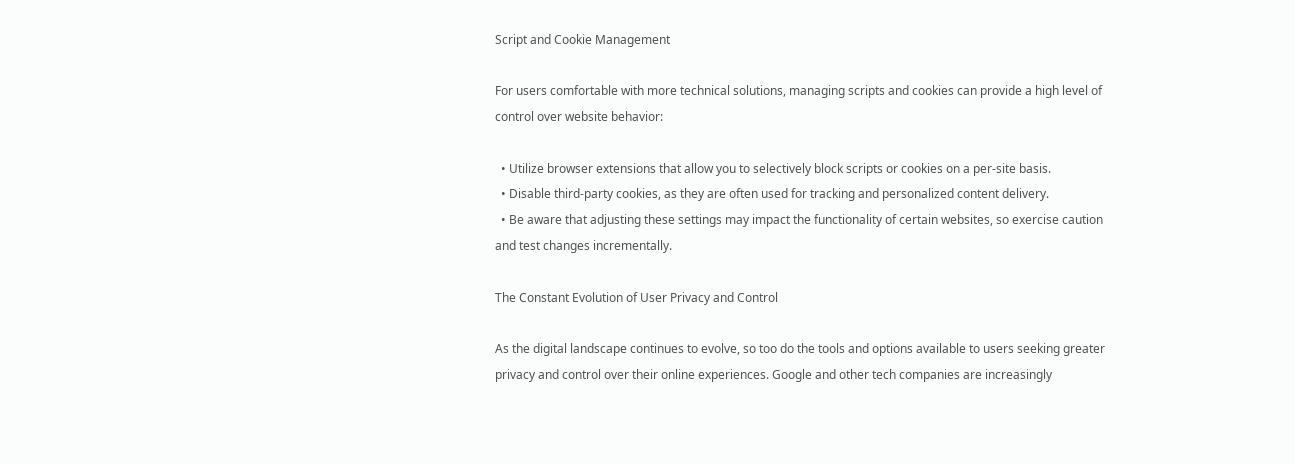Script and Cookie Management

For users comfortable with more technical solutions, managing scripts and cookies can provide a high level of control over website behavior:

  • Utilize browser extensions that allow you to selectively block scripts or cookies on a per-site basis.
  • Disable third-party cookies, as they are often used for tracking and personalized content delivery.
  • Be aware that adjusting these settings may impact the functionality of certain websites, so exercise caution and test changes incrementally.

The Constant Evolution of User Privacy and Control

As the digital landscape continues to evolve, so too do the tools and options available to users seeking greater privacy and control over their online experiences. Google and other tech companies are increasingly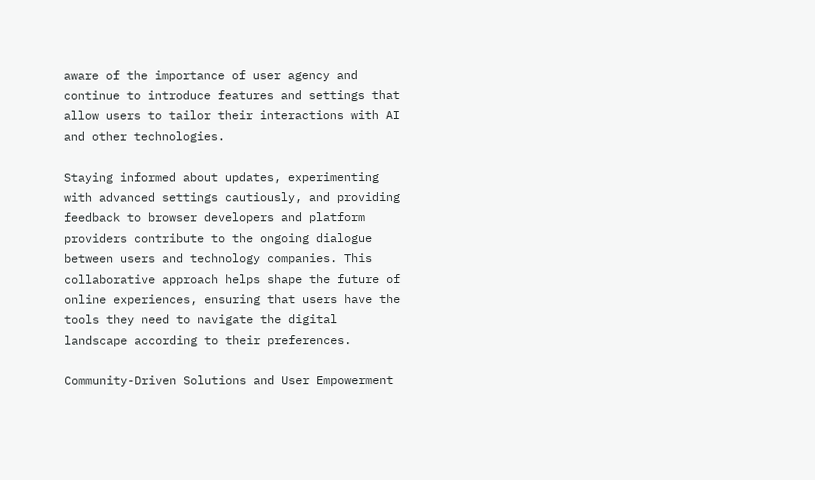aware of the importance of user agency and continue to introduce features and settings that allow users to tailor their interactions with AI and other technologies.

Staying informed about updates, experimenting with advanced settings cautiously, and providing feedback to browser developers and platform providers contribute to the ongoing dialogue between users and technology companies. This collaborative approach helps shape the future of online experiences, ensuring that users have the tools they need to navigate the digital landscape according to their preferences.

Community-Driven Solutions and User Empowerment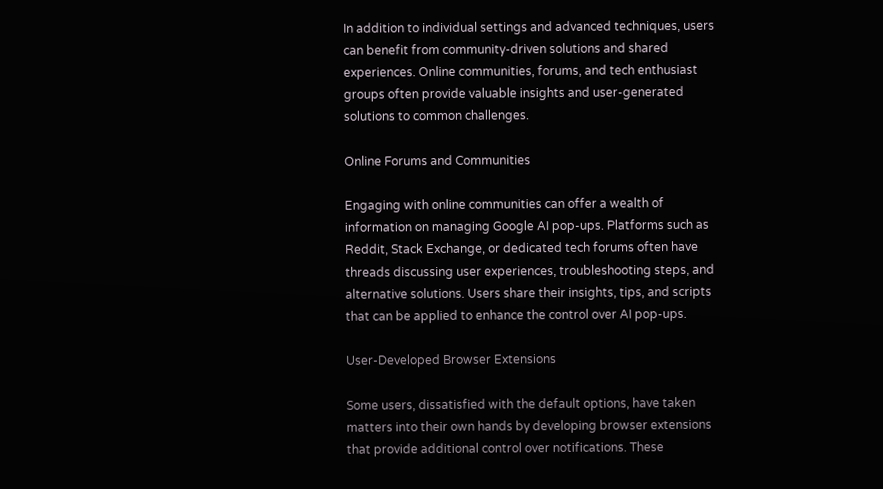In addition to individual settings and advanced techniques, users can benefit from community-driven solutions and shared experiences. Online communities, forums, and tech enthusiast groups often provide valuable insights and user-generated solutions to common challenges.

Online Forums and Communities

Engaging with online communities can offer a wealth of information on managing Google AI pop-ups. Platforms such as Reddit, Stack Exchange, or dedicated tech forums often have threads discussing user experiences, troubleshooting steps, and alternative solutions. Users share their insights, tips, and scripts that can be applied to enhance the control over AI pop-ups.

User-Developed Browser Extensions

Some users, dissatisfied with the default options, have taken matters into their own hands by developing browser extensions that provide additional control over notifications. These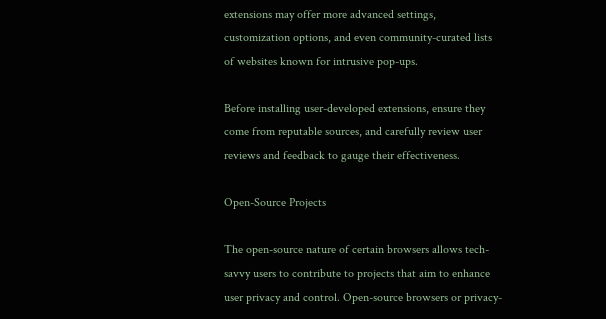extensions may offer more advanced settings, customization options, and even community-curated lists of websites known for intrusive pop-ups.

Before installing user-developed extensions, ensure they come from reputable sources, and carefully review user reviews and feedback to gauge their effectiveness.

Open-Source Projects

The open-source nature of certain browsers allows tech-savvy users to contribute to projects that aim to enhance user privacy and control. Open-source browsers or privacy-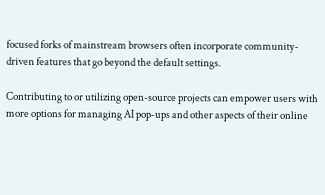focused forks of mainstream browsers often incorporate community-driven features that go beyond the default settings.

Contributing to or utilizing open-source projects can empower users with more options for managing AI pop-ups and other aspects of their online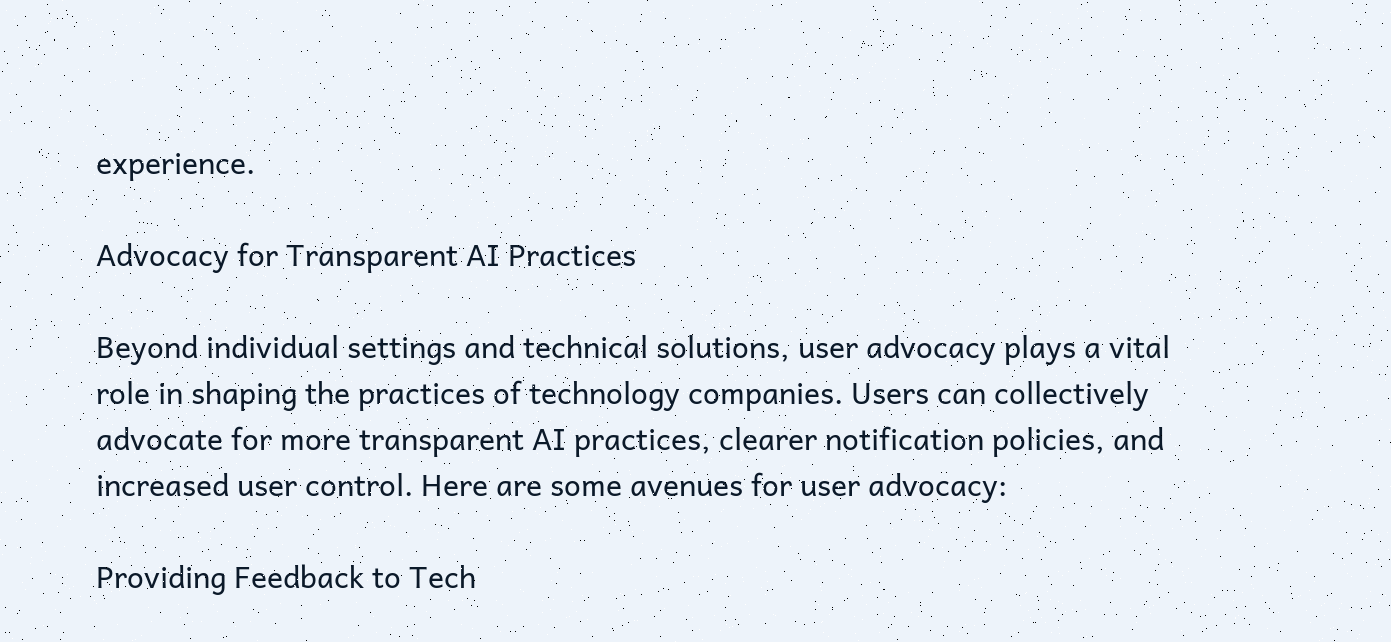experience.

Advocacy for Transparent AI Practices

Beyond individual settings and technical solutions, user advocacy plays a vital role in shaping the practices of technology companies. Users can collectively advocate for more transparent AI practices, clearer notification policies, and increased user control. Here are some avenues for user advocacy:

Providing Feedback to Tech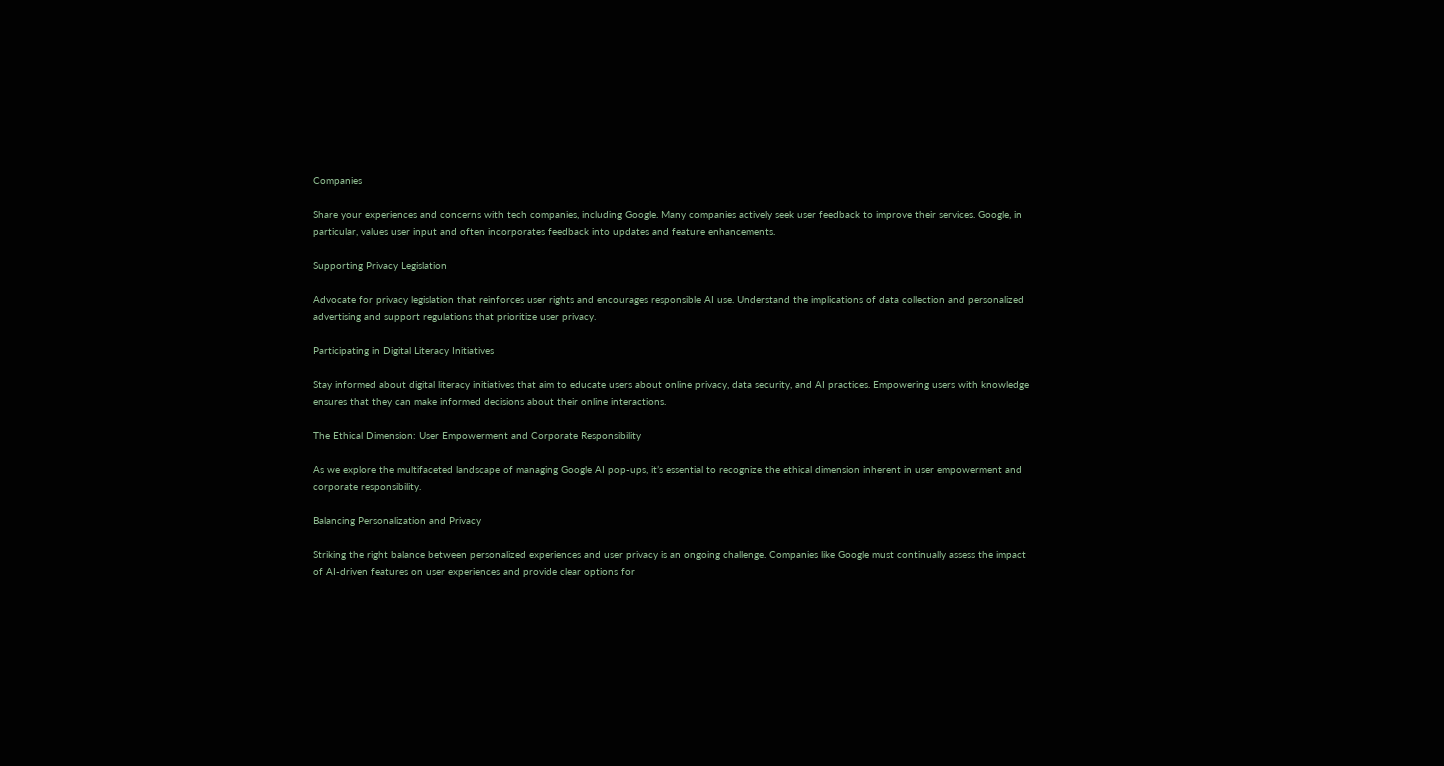Companies

Share your experiences and concerns with tech companies, including Google. Many companies actively seek user feedback to improve their services. Google, in particular, values user input and often incorporates feedback into updates and feature enhancements.

Supporting Privacy Legislation

Advocate for privacy legislation that reinforces user rights and encourages responsible AI use. Understand the implications of data collection and personalized advertising and support regulations that prioritize user privacy.

Participating in Digital Literacy Initiatives

Stay informed about digital literacy initiatives that aim to educate users about online privacy, data security, and AI practices. Empowering users with knowledge ensures that they can make informed decisions about their online interactions.

The Ethical Dimension: User Empowerment and Corporate Responsibility

As we explore the multifaceted landscape of managing Google AI pop-ups, it’s essential to recognize the ethical dimension inherent in user empowerment and corporate responsibility.

Balancing Personalization and Privacy

Striking the right balance between personalized experiences and user privacy is an ongoing challenge. Companies like Google must continually assess the impact of AI-driven features on user experiences and provide clear options for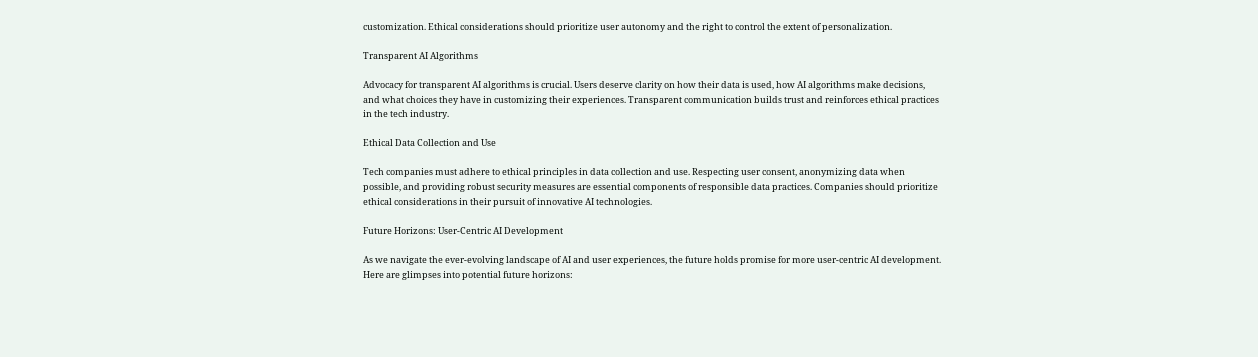customization. Ethical considerations should prioritize user autonomy and the right to control the extent of personalization.

Transparent AI Algorithms

Advocacy for transparent AI algorithms is crucial. Users deserve clarity on how their data is used, how AI algorithms make decisions, and what choices they have in customizing their experiences. Transparent communication builds trust and reinforces ethical practices in the tech industry.

Ethical Data Collection and Use

Tech companies must adhere to ethical principles in data collection and use. Respecting user consent, anonymizing data when possible, and providing robust security measures are essential components of responsible data practices. Companies should prioritize ethical considerations in their pursuit of innovative AI technologies.

Future Horizons: User-Centric AI Development

As we navigate the ever-evolving landscape of AI and user experiences, the future holds promise for more user-centric AI development. Here are glimpses into potential future horizons: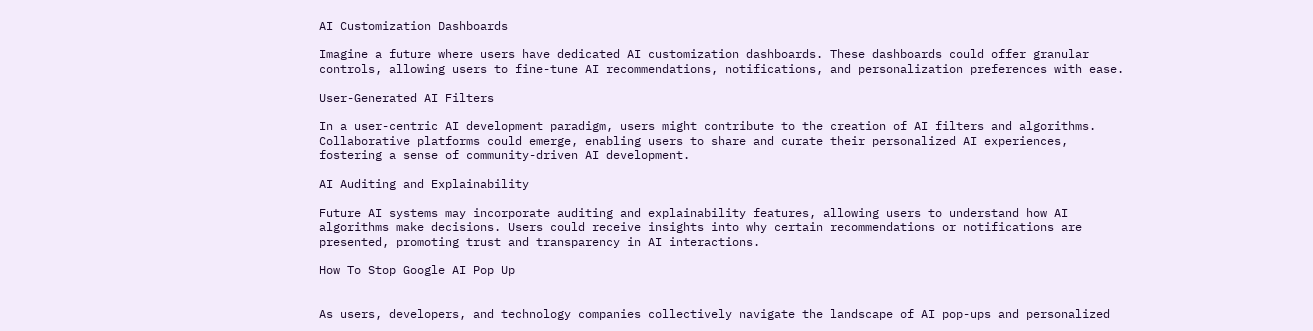AI Customization Dashboards

Imagine a future where users have dedicated AI customization dashboards. These dashboards could offer granular controls, allowing users to fine-tune AI recommendations, notifications, and personalization preferences with ease.

User-Generated AI Filters

In a user-centric AI development paradigm, users might contribute to the creation of AI filters and algorithms. Collaborative platforms could emerge, enabling users to share and curate their personalized AI experiences, fostering a sense of community-driven AI development.

AI Auditing and Explainability

Future AI systems may incorporate auditing and explainability features, allowing users to understand how AI algorithms make decisions. Users could receive insights into why certain recommendations or notifications are presented, promoting trust and transparency in AI interactions.

How To Stop Google AI Pop Up


As users, developers, and technology companies collectively navigate the landscape of AI pop-ups and personalized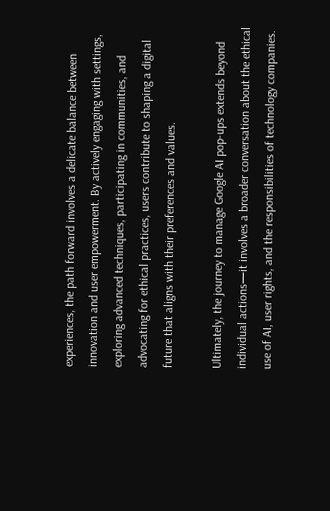experiences, the path forward involves a delicate balance between innovation and user empowerment. By actively engaging with settings, exploring advanced techniques, participating in communities, and advocating for ethical practices, users contribute to shaping a digital future that aligns with their preferences and values.

Ultimately, the journey to manage Google AI pop-ups extends beyond individual actions—it involves a broader conversation about the ethical use of AI, user rights, and the responsibilities of technology companies.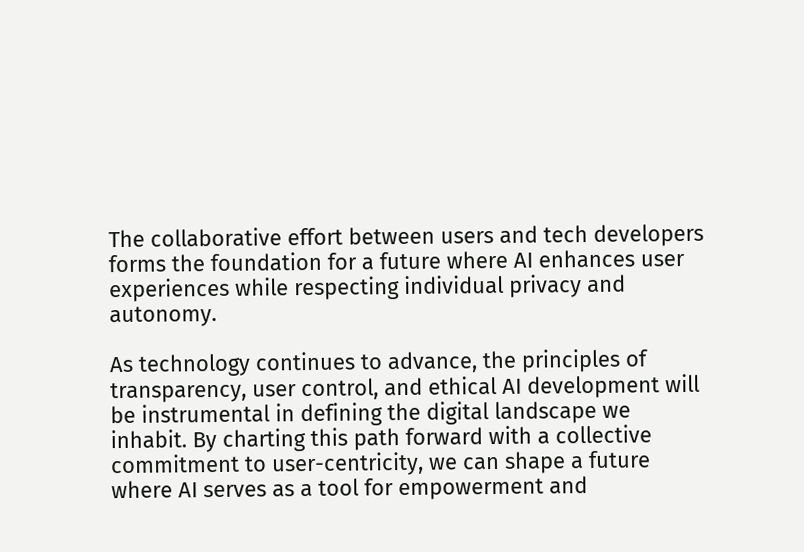The collaborative effort between users and tech developers forms the foundation for a future where AI enhances user experiences while respecting individual privacy and autonomy.

As technology continues to advance, the principles of transparency, user control, and ethical AI development will be instrumental in defining the digital landscape we inhabit. By charting this path forward with a collective commitment to user-centricity, we can shape a future where AI serves as a tool for empowerment and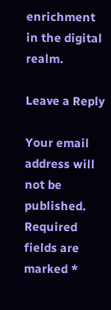enrichment in the digital realm.

Leave a Reply

Your email address will not be published. Required fields are marked *